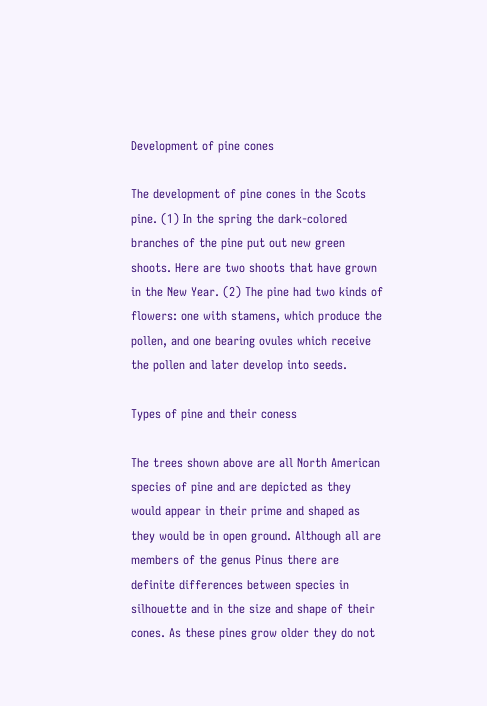Development of pine cones

The development of pine cones in the Scots pine. (1) In the spring the dark-colored branches of the pine put out new green shoots. Here are two shoots that have grown in the New Year. (2) The pine had two kinds of flowers: one with stamens, which produce the pollen, and one bearing ovules which receive the pollen and later develop into seeds.

Types of pine and their coness

The trees shown above are all North American species of pine and are depicted as they would appear in their prime and shaped as they would be in open ground. Although all are members of the genus Pinus there are definite differences between species in silhouette and in the size and shape of their cones. As these pines grow older they do not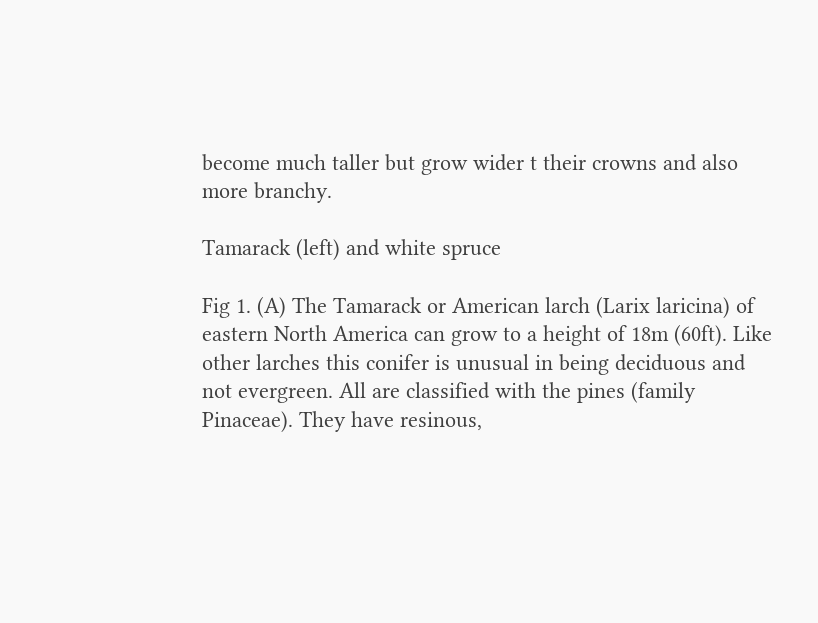become much taller but grow wider t their crowns and also more branchy.

Tamarack (left) and white spruce

Fig 1. (A) The Tamarack or American larch (Larix laricina) of eastern North America can grow to a height of 18m (60ft). Like other larches this conifer is unusual in being deciduous and not evergreen. All are classified with the pines (family Pinaceae). They have resinous,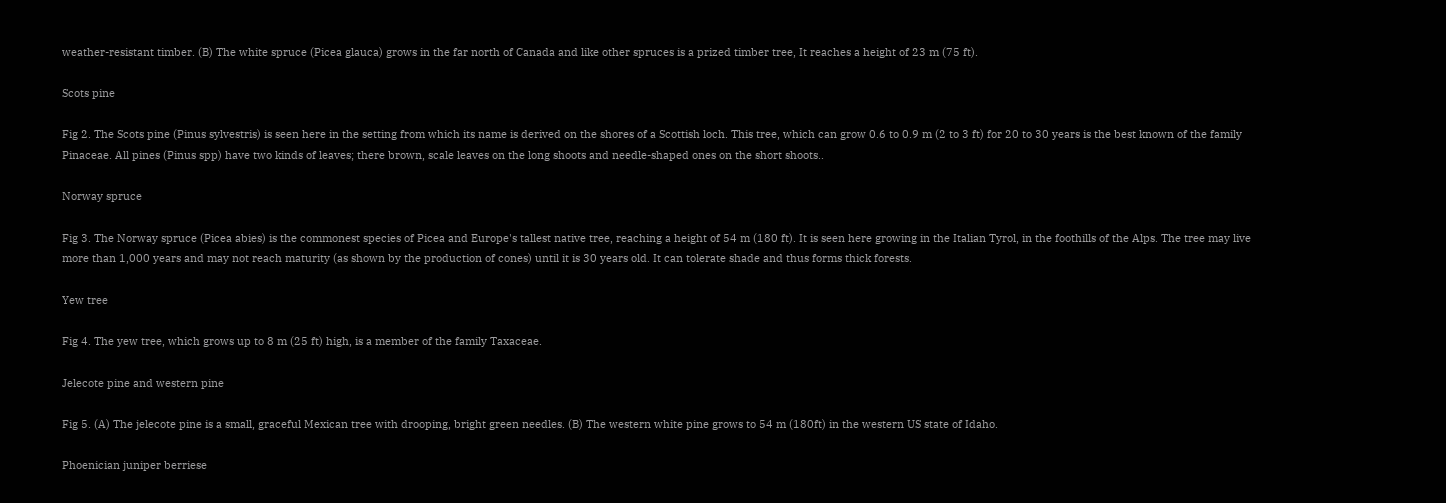weather-resistant timber. (B) The white spruce (Picea glauca) grows in the far north of Canada and like other spruces is a prized timber tree, It reaches a height of 23 m (75 ft).

Scots pine

Fig 2. The Scots pine (Pinus sylvestris) is seen here in the setting from which its name is derived on the shores of a Scottish loch. This tree, which can grow 0.6 to 0.9 m (2 to 3 ft) for 20 to 30 years is the best known of the family Pinaceae. All pines (Pinus spp) have two kinds of leaves; there brown, scale leaves on the long shoots and needle-shaped ones on the short shoots..

Norway spruce

Fig 3. The Norway spruce (Picea abies) is the commonest species of Picea and Europe's tallest native tree, reaching a height of 54 m (180 ft). It is seen here growing in the Italian Tyrol, in the foothills of the Alps. The tree may live more than 1,000 years and may not reach maturity (as shown by the production of cones) until it is 30 years old. It can tolerate shade and thus forms thick forests.

Yew tree

Fig 4. The yew tree, which grows up to 8 m (25 ft) high, is a member of the family Taxaceae.

Jelecote pine and western pine

Fig 5. (A) The jelecote pine is a small, graceful Mexican tree with drooping, bright green needles. (B) The western white pine grows to 54 m (180ft) in the western US state of Idaho.

Phoenician juniper berriese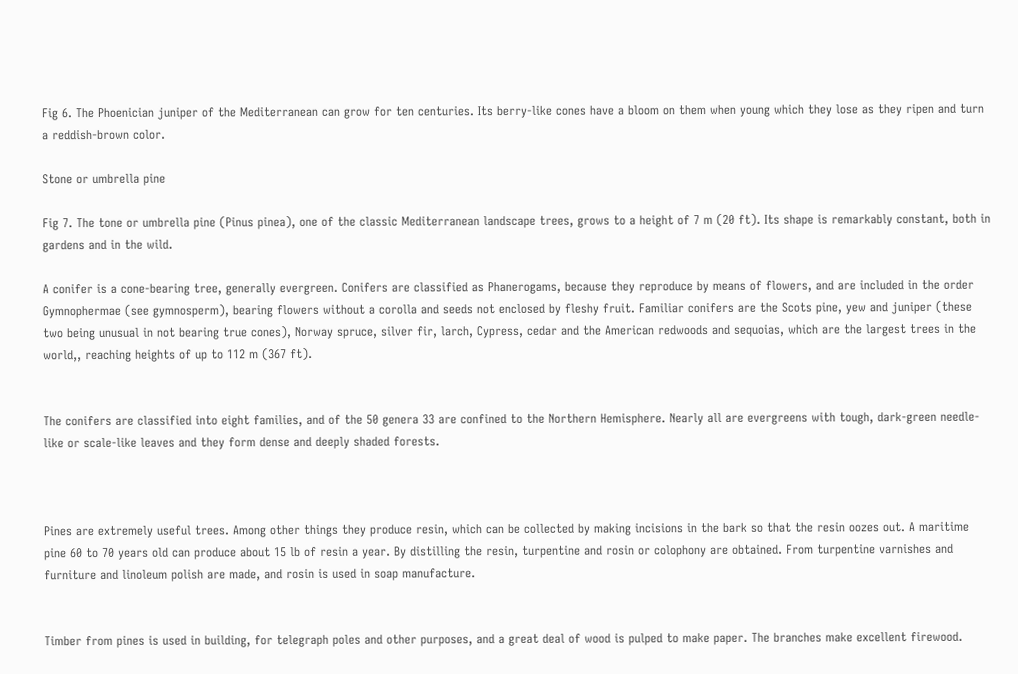Fig 6. The Phoenician juniper of the Mediterranean can grow for ten centuries. Its berry-like cones have a bloom on them when young which they lose as they ripen and turn a reddish-brown color.

Stone or umbrella pine

Fig 7. The tone or umbrella pine (Pinus pinea), one of the classic Mediterranean landscape trees, grows to a height of 7 m (20 ft). Its shape is remarkably constant, both in gardens and in the wild.

A conifer is a cone-bearing tree, generally evergreen. Conifers are classified as Phanerogams, because they reproduce by means of flowers, and are included in the order Gymnophermae (see gymnosperm), bearing flowers without a corolla and seeds not enclosed by fleshy fruit. Familiar conifers are the Scots pine, yew and juniper (these two being unusual in not bearing true cones), Norway spruce, silver fir, larch, Cypress, cedar and the American redwoods and sequoias, which are the largest trees in the world,, reaching heights of up to 112 m (367 ft).


The conifers are classified into eight families, and of the 50 genera 33 are confined to the Northern Hemisphere. Nearly all are evergreens with tough, dark-green needle-like or scale-like leaves and they form dense and deeply shaded forests.



Pines are extremely useful trees. Among other things they produce resin, which can be collected by making incisions in the bark so that the resin oozes out. A maritime pine 60 to 70 years old can produce about 15 lb of resin a year. By distilling the resin, turpentine and rosin or colophony are obtained. From turpentine varnishes and furniture and linoleum polish are made, and rosin is used in soap manufacture.


Timber from pines is used in building, for telegraph poles and other purposes, and a great deal of wood is pulped to make paper. The branches make excellent firewood.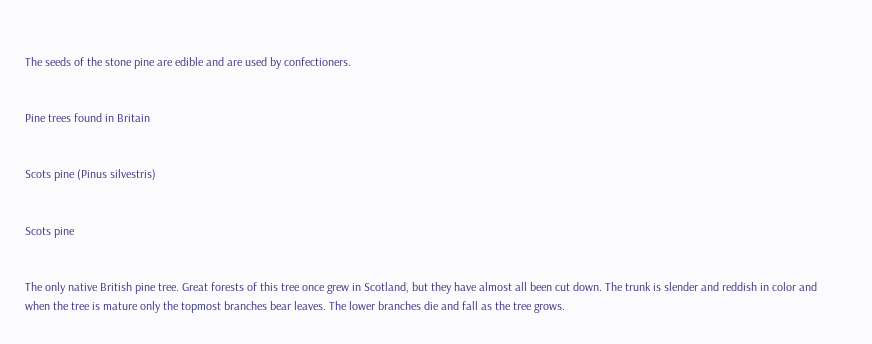The seeds of the stone pine are edible and are used by confectioners.


Pine trees found in Britain


Scots pine (Pinus silvestris)


Scots pine


The only native British pine tree. Great forests of this tree once grew in Scotland, but they have almost all been cut down. The trunk is slender and reddish in color and when the tree is mature only the topmost branches bear leaves. The lower branches die and fall as the tree grows.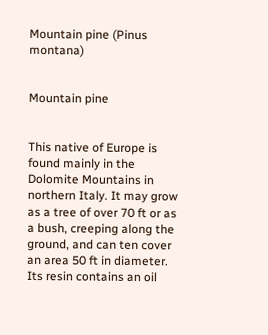Mountain pine (Pinus montana)


Mountain pine


This native of Europe is found mainly in the Dolomite Mountains in northern Italy. It may grow as a tree of over 70 ft or as a bush, creeping along the ground, and can ten cover an area 50 ft in diameter. Its resin contains an oil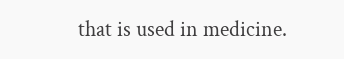that is used in medicine.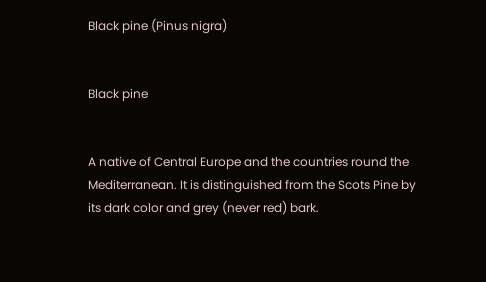Black pine (Pinus nigra)


Black pine


A native of Central Europe and the countries round the Mediterranean. It is distinguished from the Scots Pine by its dark color and grey (never red) bark.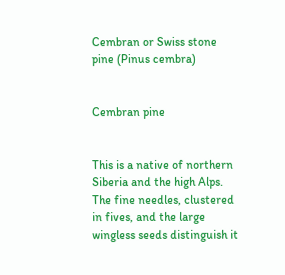Cembran or Swiss stone pine (Pinus cembra)


Cembran pine


This is a native of northern Siberia and the high Alps. The fine needles, clustered in fives, and the large wingless seeds distinguish it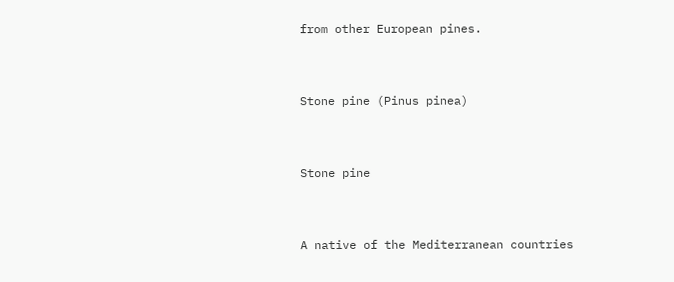from other European pines.


Stone pine (Pinus pinea)


Stone pine


A native of the Mediterranean countries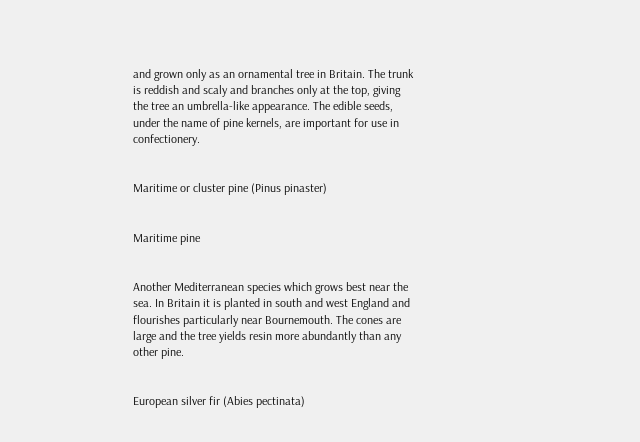and grown only as an ornamental tree in Britain. The trunk is reddish and scaly and branches only at the top, giving the tree an umbrella-like appearance. The edible seeds, under the name of pine kernels, are important for use in confectionery.


Maritime or cluster pine (Pinus pinaster)


Maritime pine


Another Mediterranean species which grows best near the sea. In Britain it is planted in south and west England and flourishes particularly near Bournemouth. The cones are large and the tree yields resin more abundantly than any other pine.


European silver fir (Abies pectinata)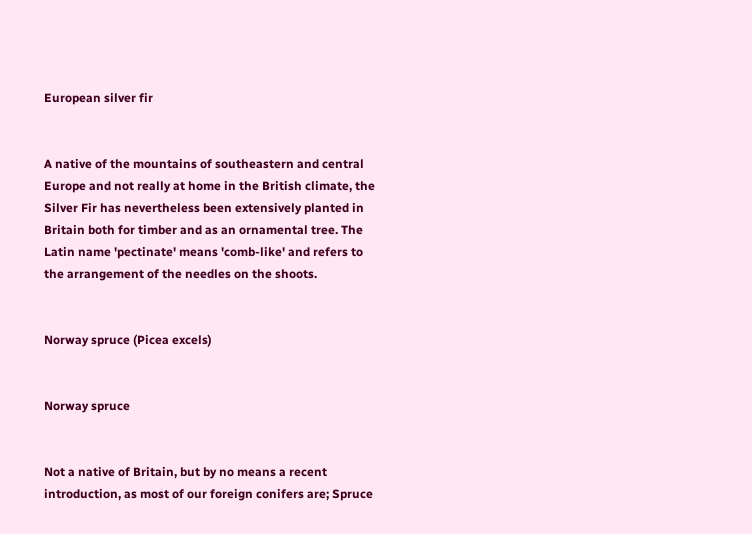European silver fir


A native of the mountains of southeastern and central Europe and not really at home in the British climate, the Silver Fir has nevertheless been extensively planted in Britain both for timber and as an ornamental tree. The Latin name 'pectinate' means 'comb-like' and refers to the arrangement of the needles on the shoots.


Norway spruce (Picea excels)


Norway spruce


Not a native of Britain, but by no means a recent introduction, as most of our foreign conifers are; Spruce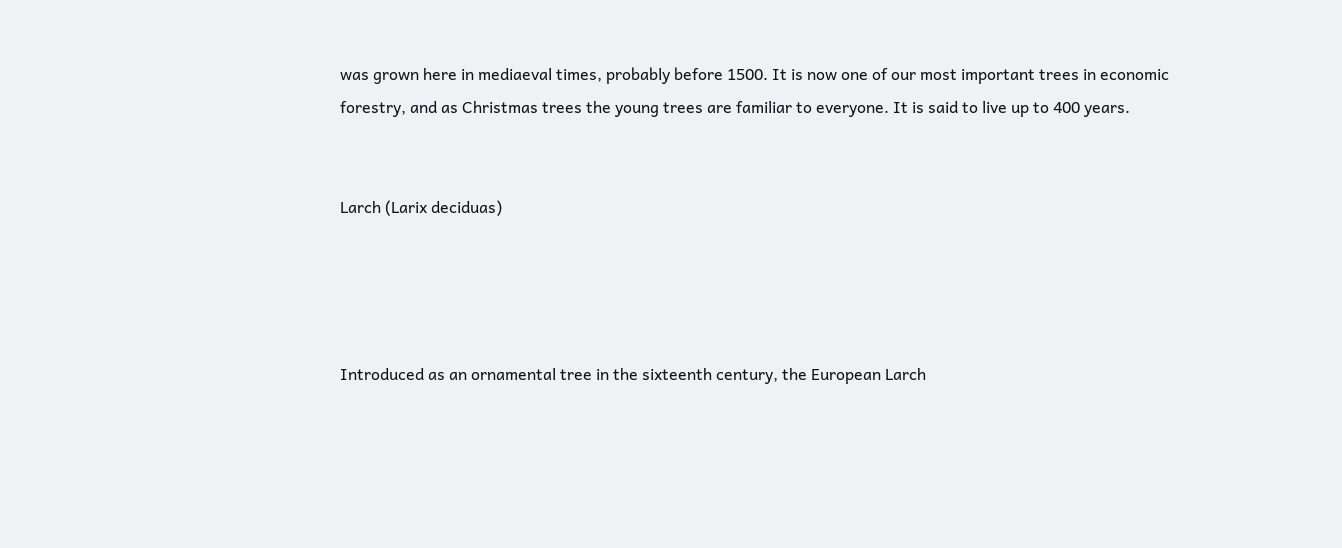was grown here in mediaeval times, probably before 1500. It is now one of our most important trees in economic forestry, and as Christmas trees the young trees are familiar to everyone. It is said to live up to 400 years.


Larch (Larix deciduas)




Introduced as an ornamental tree in the sixteenth century, the European Larch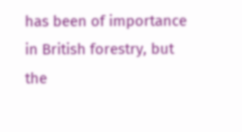has been of importance in British forestry, but the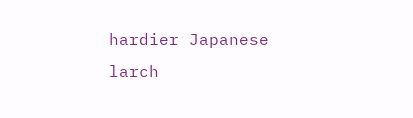hardier Japanese larch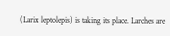(Larix leptolepis) is taking its place. Larches are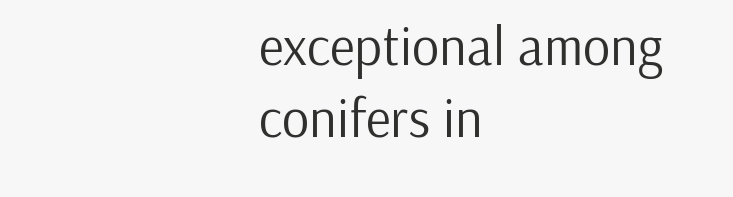exceptional among conifers in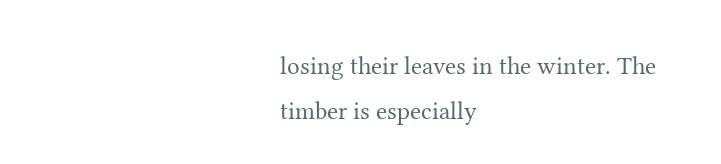losing their leaves in the winter. The timber is especially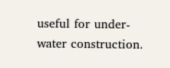useful for under-water construction.